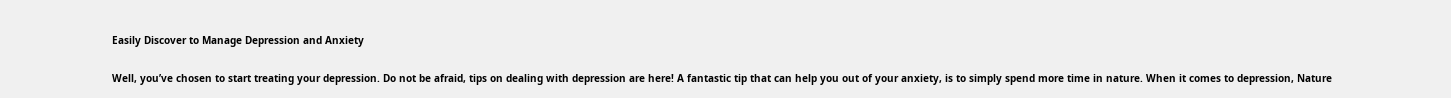Easily Discover to Manage Depression and Anxiety

Well, you’ve chosen to start treating your depression. Do not be afraid, tips on dealing with depression are here! A fantastic tip that can help you out of your anxiety, is to simply spend more time in nature. When it comes to depression, Nature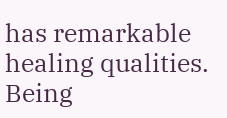has remarkable healing qualities. Being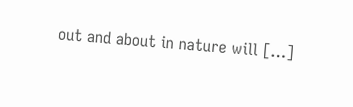out and about in nature will […]